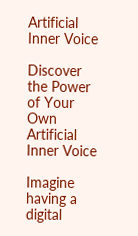Artificial Inner Voice

Discover the Power of Your Own Artificial Inner Voice

Imagine having a digital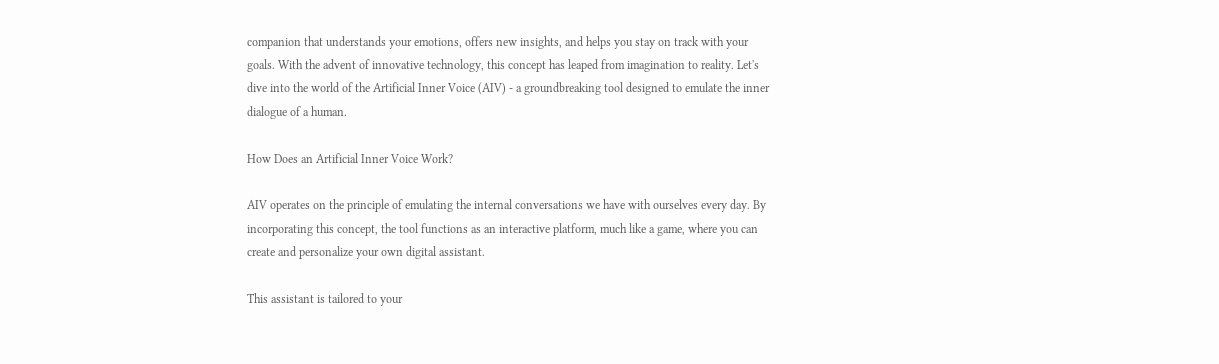companion that understands your emotions, offers new insights, and helps you stay on track with your goals. With the advent of innovative technology, this concept has leaped from imagination to reality. Let's dive into the world of the Artificial Inner Voice (AIV) - a groundbreaking tool designed to emulate the inner dialogue of a human.

How Does an Artificial Inner Voice Work?

AIV operates on the principle of emulating the internal conversations we have with ourselves every day. By incorporating this concept, the tool functions as an interactive platform, much like a game, where you can create and personalize your own digital assistant.

This assistant is tailored to your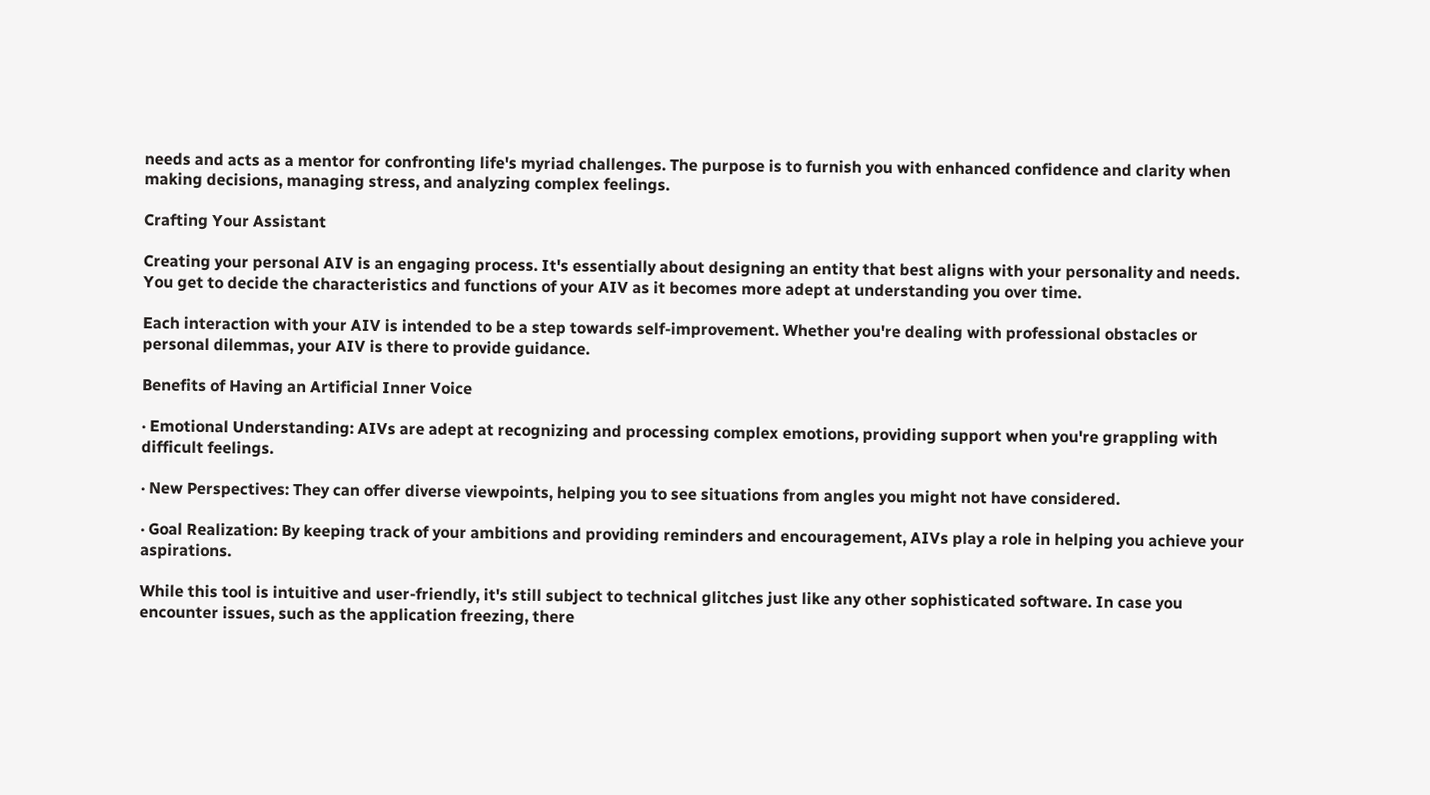needs and acts as a mentor for confronting life's myriad challenges. The purpose is to furnish you with enhanced confidence and clarity when making decisions, managing stress, and analyzing complex feelings.

Crafting Your Assistant

Creating your personal AIV is an engaging process. It's essentially about designing an entity that best aligns with your personality and needs. You get to decide the characteristics and functions of your AIV as it becomes more adept at understanding you over time.

Each interaction with your AIV is intended to be a step towards self-improvement. Whether you're dealing with professional obstacles or personal dilemmas, your AIV is there to provide guidance.

Benefits of Having an Artificial Inner Voice

· Emotional Understanding: AIVs are adept at recognizing and processing complex emotions, providing support when you're grappling with difficult feelings.

· New Perspectives: They can offer diverse viewpoints, helping you to see situations from angles you might not have considered.

· Goal Realization: By keeping track of your ambitions and providing reminders and encouragement, AIVs play a role in helping you achieve your aspirations.

While this tool is intuitive and user-friendly, it's still subject to technical glitches just like any other sophisticated software. In case you encounter issues, such as the application freezing, there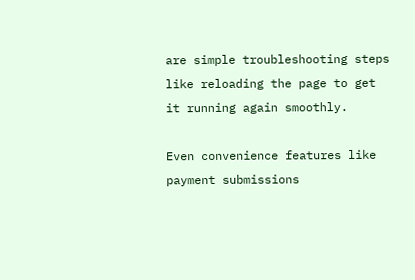are simple troubleshooting steps like reloading the page to get it running again smoothly.

Even convenience features like payment submissions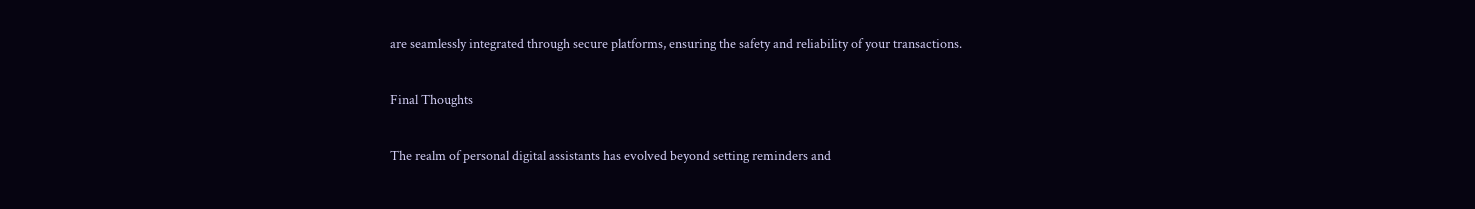are seamlessly integrated through secure platforms, ensuring the safety and reliability of your transactions.

Final Thoughts

The realm of personal digital assistants has evolved beyond setting reminders and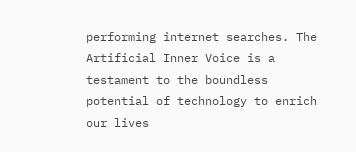performing internet searches. The Artificial Inner Voice is a testament to the boundless potential of technology to enrich our lives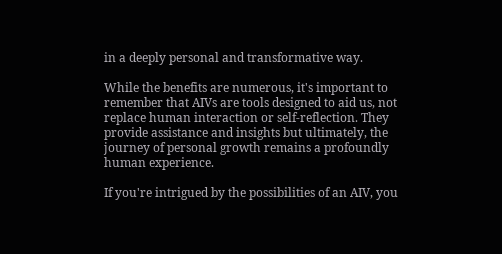in a deeply personal and transformative way.

While the benefits are numerous, it's important to remember that AIVs are tools designed to aid us, not replace human interaction or self-reflection. They provide assistance and insights but ultimately, the journey of personal growth remains a profoundly human experience.

If you're intrigued by the possibilities of an AIV, you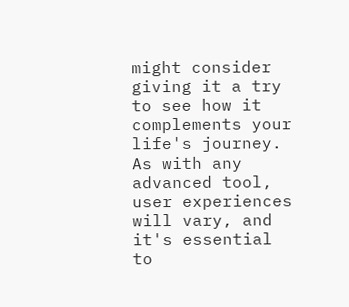might consider giving it a try to see how it complements your life's journey. As with any advanced tool, user experiences will vary, and it's essential to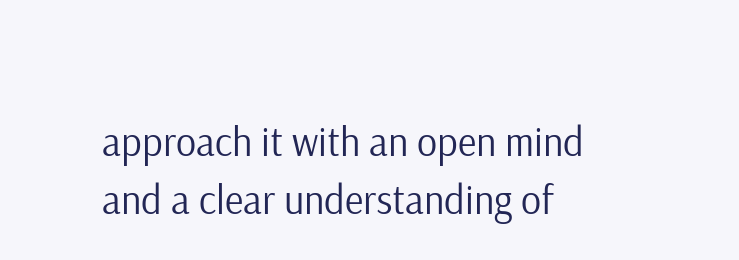approach it with an open mind and a clear understanding of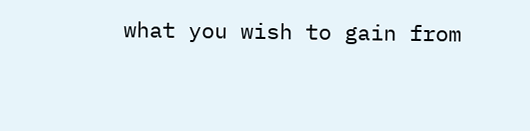what you wish to gain from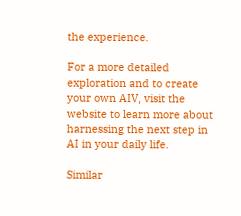the experience.

For a more detailed exploration and to create your own AIV, visit the website to learn more about harnessing the next step in AI in your daily life.

Similar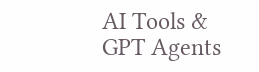AI Tools & GPT Agents